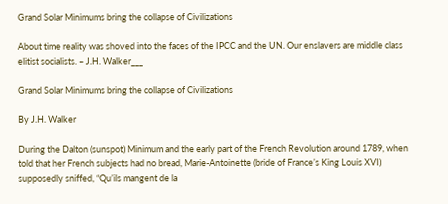Grand Solar Minimums bring the collapse of Civilizations

About time reality was shoved into the faces of the IPCC and the UN. Our enslavers are middle class elitist socialists. – J.H. Walker___

Grand Solar Minimums bring the collapse of Civilizations

By J.H. Walker

During the Dalton (sunspot) Minimum and the early part of the French Revolution around 1789, when told that her French subjects had no bread, Marie-Antoinette (bride of France’s King Louis XVI) supposedly sniffed, “Qu’ils mangent de la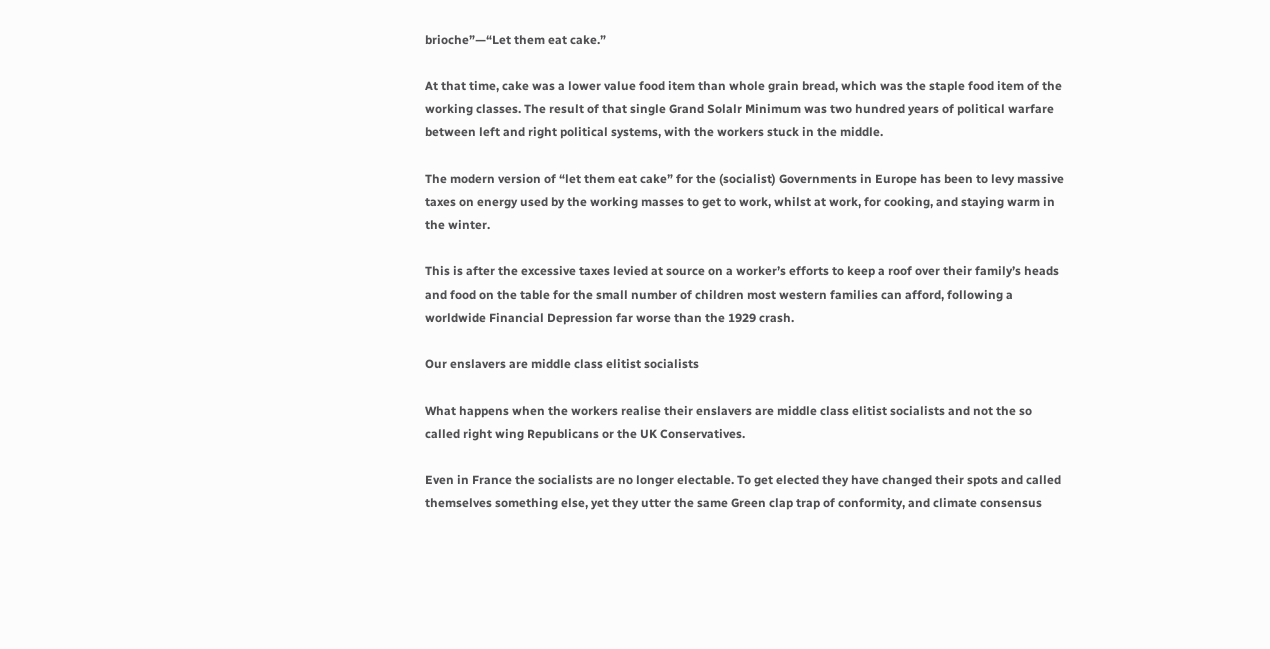brioche”—“Let them eat cake.”

At that time, cake was a lower value food item than whole grain bread, which was the staple food item of the working classes. The result of that single Grand Solalr Minimum was two hundred years of political warfare between left and right political systems, with the workers stuck in the middle.

The modern version of “let them eat cake” for the (socialist) Governments in Europe has been to levy massive taxes on energy used by the working masses to get to work, whilst at work, for cooking, and staying warm in the winter.

This is after the excessive taxes levied at source on a worker’s efforts to keep a roof over their family’s heads and food on the table for the small number of children most western families can afford, following a worldwide Financial Depression far worse than the 1929 crash.

Our enslavers are middle class elitist socialists

What happens when the workers realise their enslavers are middle class elitist socialists and not the so called right wing Republicans or the UK Conservatives.

Even in France the socialists are no longer electable. To get elected they have changed their spots and called themselves something else, yet they utter the same Green clap trap of conformity, and climate consensus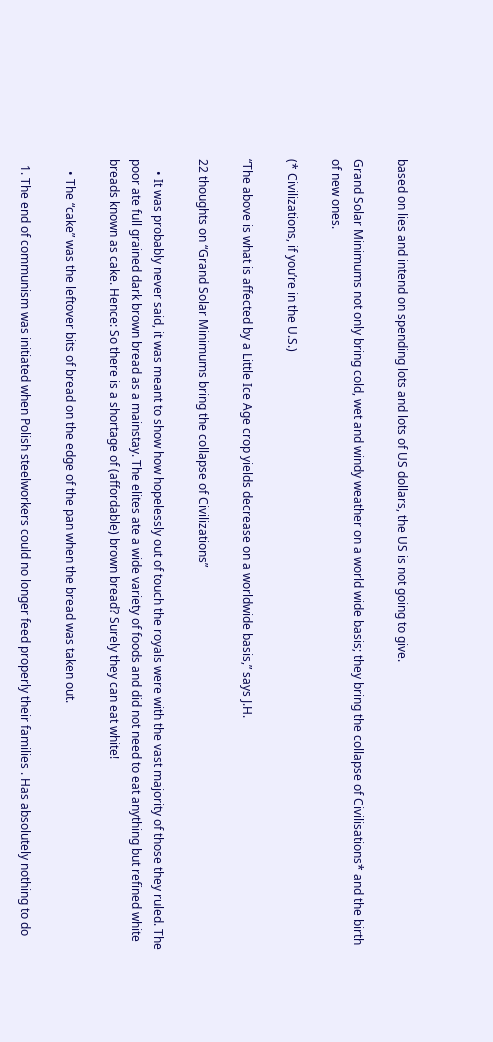based on lies and intend on spending lots and lots of US dollars, the US is not going to give.

Grand Solar Minimums not only bring cold, wet and windy weather on a world wide basis; they bring the collapse of Civilisations* and the birth of new ones.

(* Civilizations, if you’re in the U.S.)

“The above is what is affected by a Little Ice Age crop yields decrease on a worldwide basis,” says J.H.

22 thoughts on “Grand Solar Minimums bring the collapse of Civilizations”

    • It was probably never said, it was meant to show how hopelessly out of touch the royals were with the vast majority of those they ruled. The poor ate full grained dark brown bread as a mainstay. The elites ate a wide variety of foods and did not need to eat anything but refined white breads known as cake. Hence: So there is a shortage of (affordable) brown bread? Surely they can eat white!

    • The “cake” was the leftover bits of bread on the edge of the pan when the bread was taken out.

  1. The end of communism was initiated when Polish steelworkers could no longer feed properly their families . Has absolutely nothing to do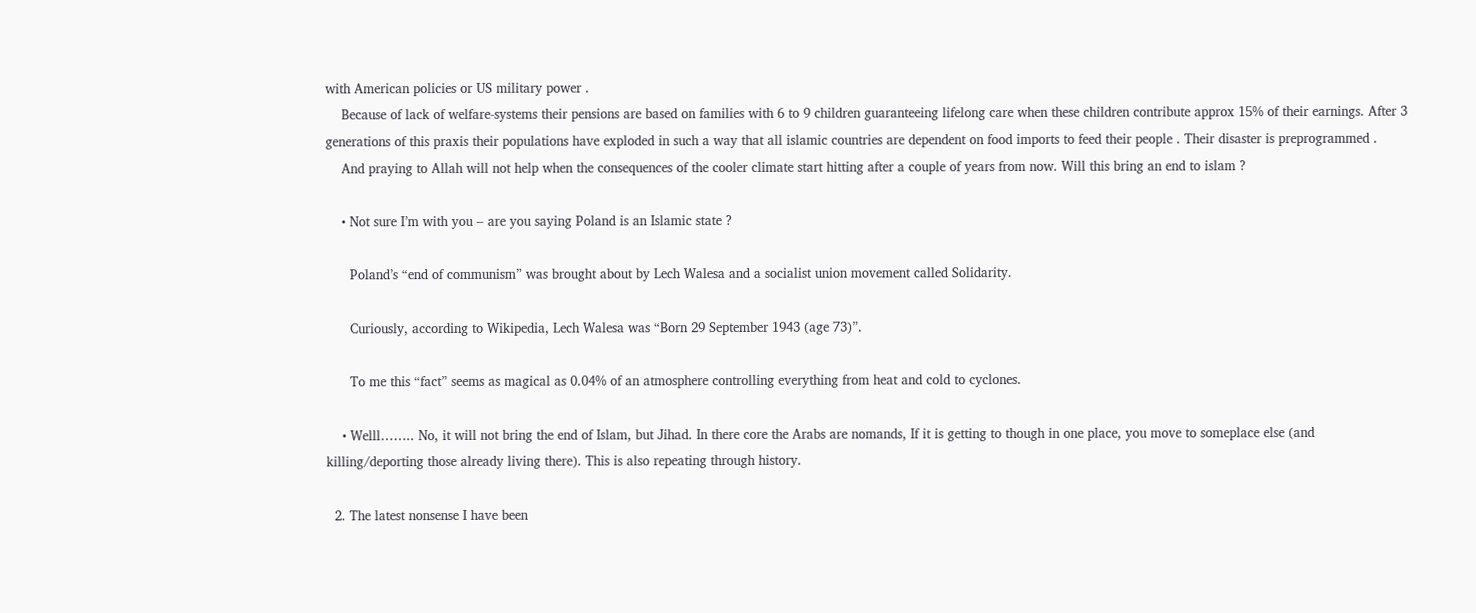with American policies or US military power .
    Because of lack of welfare-systems their pensions are based on families with 6 to 9 children guaranteeing lifelong care when these children contribute approx 15% of their earnings. After 3 generations of this praxis their populations have exploded in such a way that all islamic countries are dependent on food imports to feed their people . Their disaster is preprogrammed .
    And praying to Allah will not help when the consequences of the cooler climate start hitting after a couple of years from now. Will this bring an end to islam ?

    • Not sure I’m with you – are you saying Poland is an Islamic state ?

      Poland’s “end of communism” was brought about by Lech Walesa and a socialist union movement called Solidarity.

      Curiously, according to Wikipedia, Lech Walesa was “Born 29 September 1943 (age 73)”.

      To me this “fact” seems as magical as 0.04% of an atmosphere controlling everything from heat and cold to cyclones.

    • Welll…….. No, it will not bring the end of Islam, but Jihad. In there core the Arabs are nomands, If it is getting to though in one place, you move to someplace else (and killing/deporting those already living there). This is also repeating through history.

  2. The latest nonsense I have been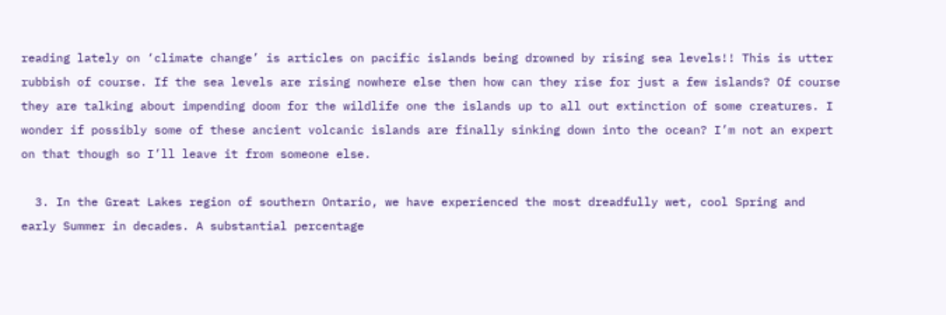reading lately on ‘climate change’ is articles on pacific islands being drowned by rising sea levels!! This is utter rubbish of course. If the sea levels are rising nowhere else then how can they rise for just a few islands? Of course they are talking about impending doom for the wildlife one the islands up to all out extinction of some creatures. I wonder if possibly some of these ancient volcanic islands are finally sinking down into the ocean? I’m not an expert on that though so I’ll leave it from someone else.

  3. In the Great Lakes region of southern Ontario, we have experienced the most dreadfully wet, cool Spring and early Summer in decades. A substantial percentage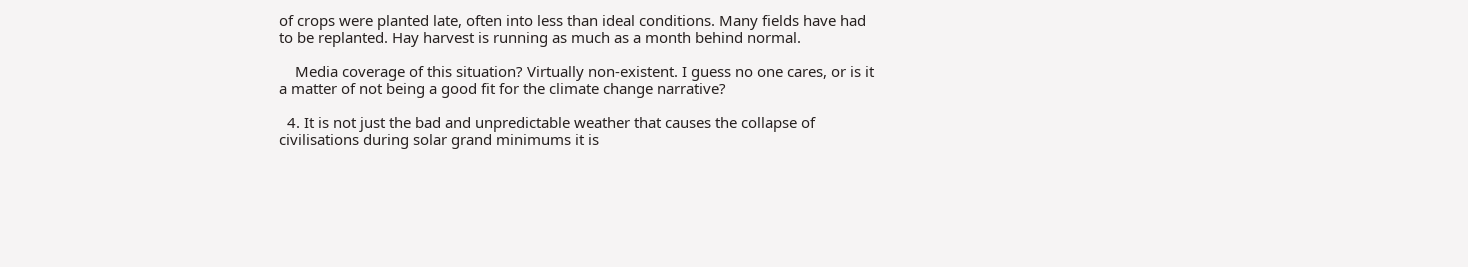of crops were planted late, often into less than ideal conditions. Many fields have had to be replanted. Hay harvest is running as much as a month behind normal.

    Media coverage of this situation? Virtually non-existent. I guess no one cares, or is it a matter of not being a good fit for the climate change narrative?

  4. It is not just the bad and unpredictable weather that causes the collapse of civilisations during solar grand minimums it is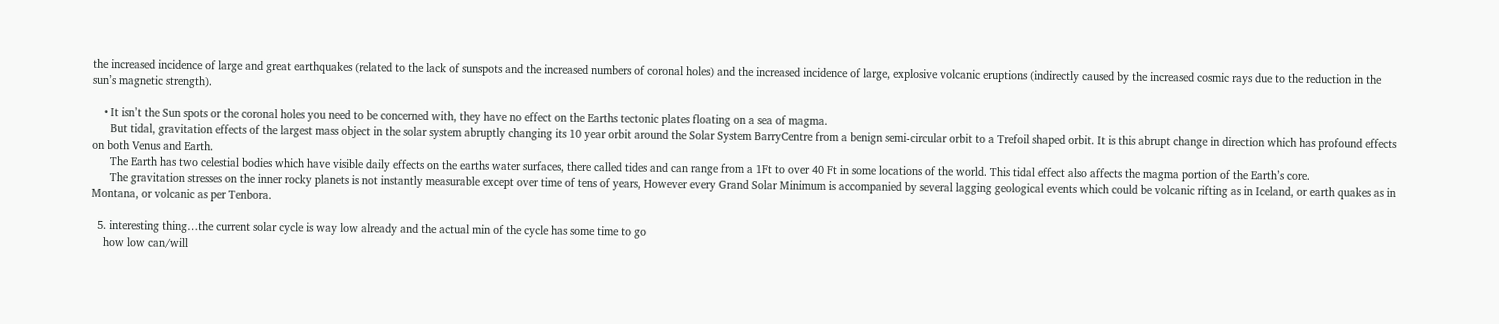the increased incidence of large and great earthquakes (related to the lack of sunspots and the increased numbers of coronal holes) and the increased incidence of large, explosive volcanic eruptions (indirectly caused by the increased cosmic rays due to the reduction in the sun’s magnetic strength).

    • It isn’t the Sun spots or the coronal holes you need to be concerned with, they have no effect on the Earths tectonic plates floating on a sea of magma.
      But tidal, gravitation effects of the largest mass object in the solar system abruptly changing its 10 year orbit around the Solar System BarryCentre from a benign semi-circular orbit to a Trefoil shaped orbit. It is this abrupt change in direction which has profound effects on both Venus and Earth.
      The Earth has two celestial bodies which have visible daily effects on the earths water surfaces, there called tides and can range from a 1Ft to over 40 Ft in some locations of the world. This tidal effect also affects the magma portion of the Earth’s core.
      The gravitation stresses on the inner rocky planets is not instantly measurable except over time of tens of years, However every Grand Solar Minimum is accompanied by several lagging geological events which could be volcanic rifting as in Iceland, or earth quakes as in Montana, or volcanic as per Tenbora.

  5. interesting thing…the current solar cycle is way low already and the actual min of the cycle has some time to go
    how low can/will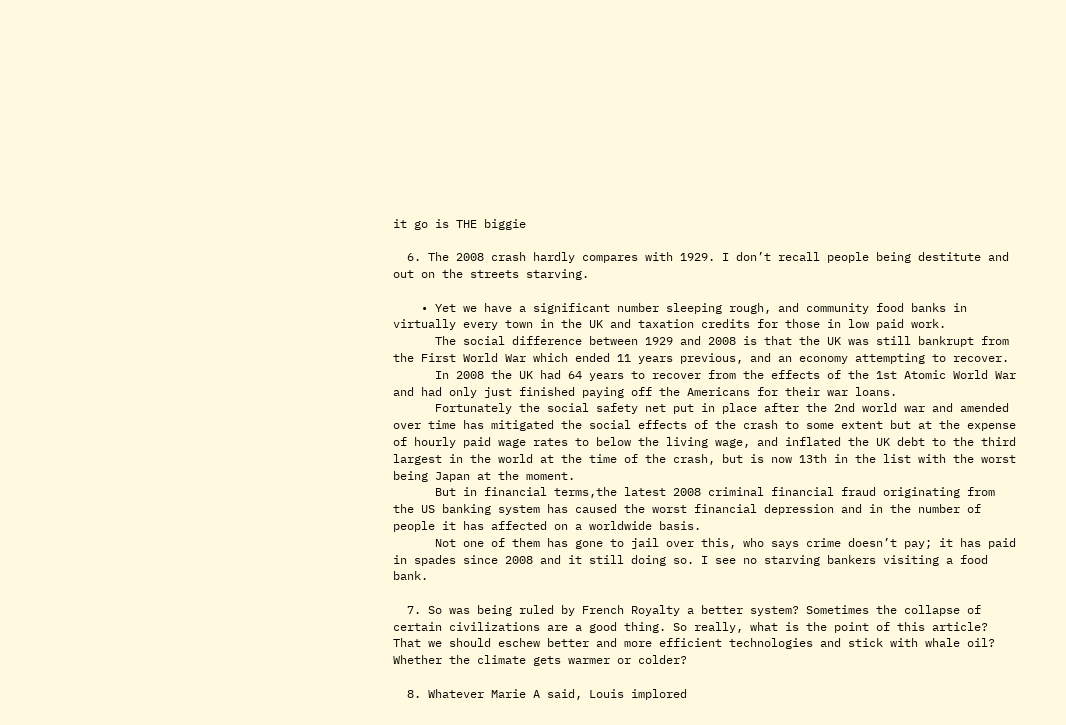it go is THE biggie

  6. The 2008 crash hardly compares with 1929. I don’t recall people being destitute and out on the streets starving.

    • Yet we have a significant number sleeping rough, and community food banks in virtually every town in the UK and taxation credits for those in low paid work.
      The social difference between 1929 and 2008 is that the UK was still bankrupt from the First World War which ended 11 years previous, and an economy attempting to recover.
      In 2008 the UK had 64 years to recover from the effects of the 1st Atomic World War and had only just finished paying off the Americans for their war loans.
      Fortunately the social safety net put in place after the 2nd world war and amended over time has mitigated the social effects of the crash to some extent but at the expense of hourly paid wage rates to below the living wage, and inflated the UK debt to the third largest in the world at the time of the crash, but is now 13th in the list with the worst being Japan at the moment.
      But in financial terms,the latest 2008 criminal financial fraud originating from the US banking system has caused the worst financial depression and in the number of people it has affected on a worldwide basis.
      Not one of them has gone to jail over this, who says crime doesn’t pay; it has paid in spades since 2008 and it still doing so. I see no starving bankers visiting a food bank.

  7. So was being ruled by French Royalty a better system? Sometimes the collapse of certain civilizations are a good thing. So really, what is the point of this article? That we should eschew better and more efficient technologies and stick with whale oil? Whether the climate gets warmer or colder?

  8. Whatever Marie A said, Louis implored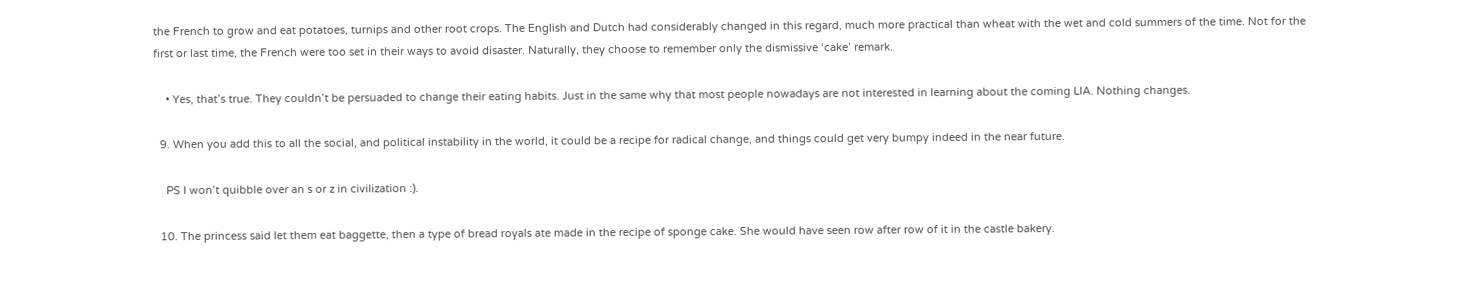the French to grow and eat potatoes, turnips and other root crops. The English and Dutch had considerably changed in this regard, much more practical than wheat with the wet and cold summers of the time. Not for the first or last time, the French were too set in their ways to avoid disaster. Naturally, they choose to remember only the dismissive ‘cake’ remark.

    • Yes, that’s true. They couldn’t be persuaded to change their eating habits. Just in the same why that most people nowadays are not interested in learning about the coming LIA. Nothing changes.

  9. When you add this to all the social, and political instability in the world, it could be a recipe for radical change, and things could get very bumpy indeed in the near future.

    PS I won’t quibble over an s or z in civilization :).

  10. The princess said let them eat baggette, then a type of bread royals ate made in the recipe of sponge cake. She would have seen row after row of it in the castle bakery.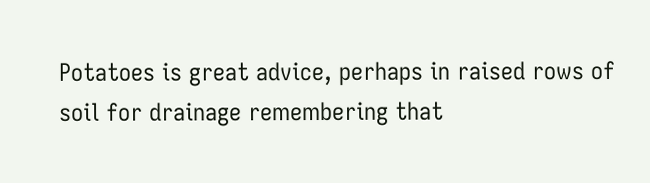Potatoes is great advice, perhaps in raised rows of soil for drainage remembering that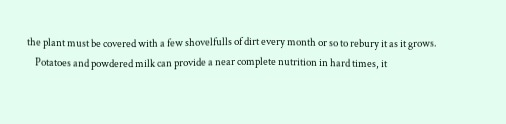the plant must be covered with a few shovelfulls of dirt every month or so to rebury it as it grows.
    Potatoes and powdered milk can provide a near complete nutrition in hard times, it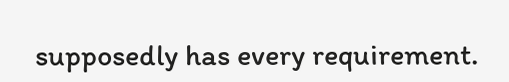supposedly has every requirement.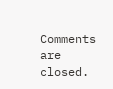Comments are closed.